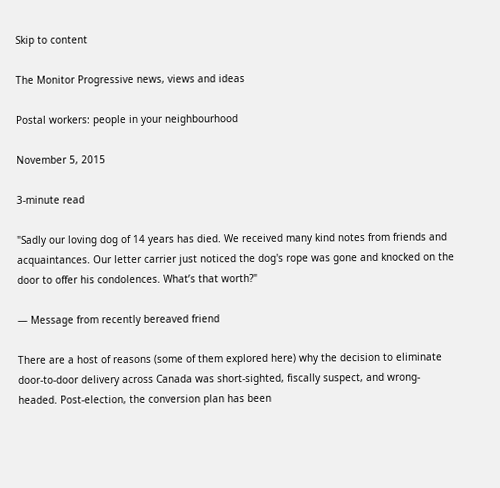Skip to content

The Monitor Progressive news, views and ideas

Postal workers: people in your neighbourhood

November 5, 2015

3-minute read

"Sadly our loving dog of 14 years has died. We received many kind notes from friends and acquaintances. Our letter carrier just noticed the dog's rope was gone and knocked on the door to offer his condolences. What’s that worth?"

— Message from recently bereaved friend

There are a host of reasons (some of them explored here) why the decision to eliminate door-to-door delivery across Canada was short-sighted, fiscally suspect, and wrong-headed. Post-election, the conversion plan has been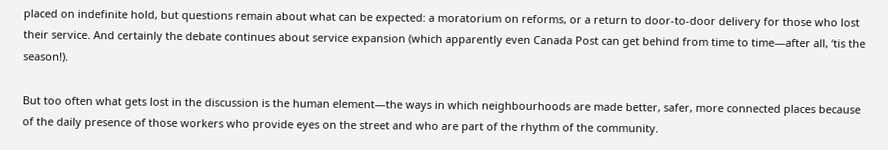placed on indefinite hold, but questions remain about what can be expected: a moratorium on reforms, or a return to door-to-door delivery for those who lost their service. And certainly the debate continues about service expansion (which apparently even Canada Post can get behind from time to time—after all, ‘tis the season!).

But too often what gets lost in the discussion is the human element—the ways in which neighbourhoods are made better, safer, more connected places because of the daily presence of those workers who provide eyes on the street and who are part of the rhythm of the community.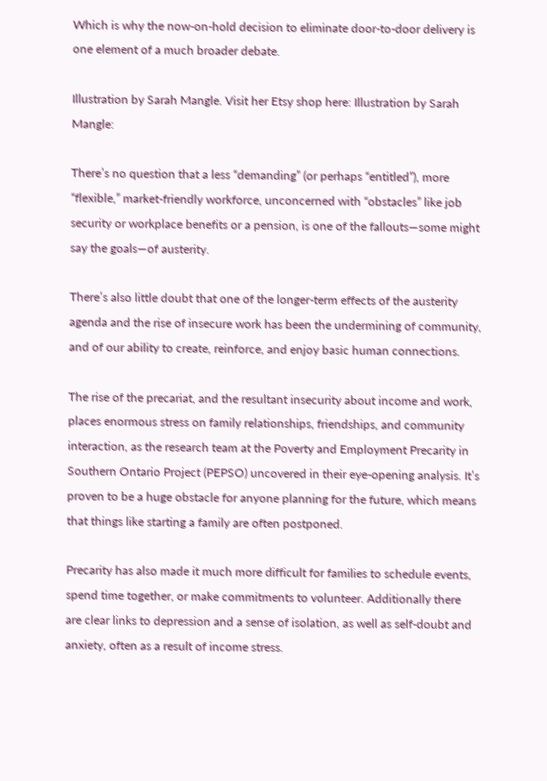Which is why the now-on-hold decision to eliminate door-to-door delivery is one element of a much broader debate.

Illustration by Sarah Mangle. Visit her Etsy shop here: Illustration by Sarah Mangle:

There’s no question that a less “demanding” (or perhaps “entitled”), more “flexible,” market-friendly workforce, unconcerned with “obstacles” like job security or workplace benefits or a pension, is one of the fallouts—some might say the goals—of austerity.

There’s also little doubt that one of the longer-term effects of the austerity agenda and the rise of insecure work has been the undermining of community, and of our ability to create, reinforce, and enjoy basic human connections.

The rise of the precariat, and the resultant insecurity about income and work, places enormous stress on family relationships, friendships, and community interaction, as the research team at the Poverty and Employment Precarity in Southern Ontario Project (PEPSO) uncovered in their eye-opening analysis. It’s proven to be a huge obstacle for anyone planning for the future, which means that things like starting a family are often postponed.

Precarity has also made it much more difficult for families to schedule events, spend time together, or make commitments to volunteer. Additionally there are clear links to depression and a sense of isolation, as well as self-doubt and anxiety, often as a result of income stress.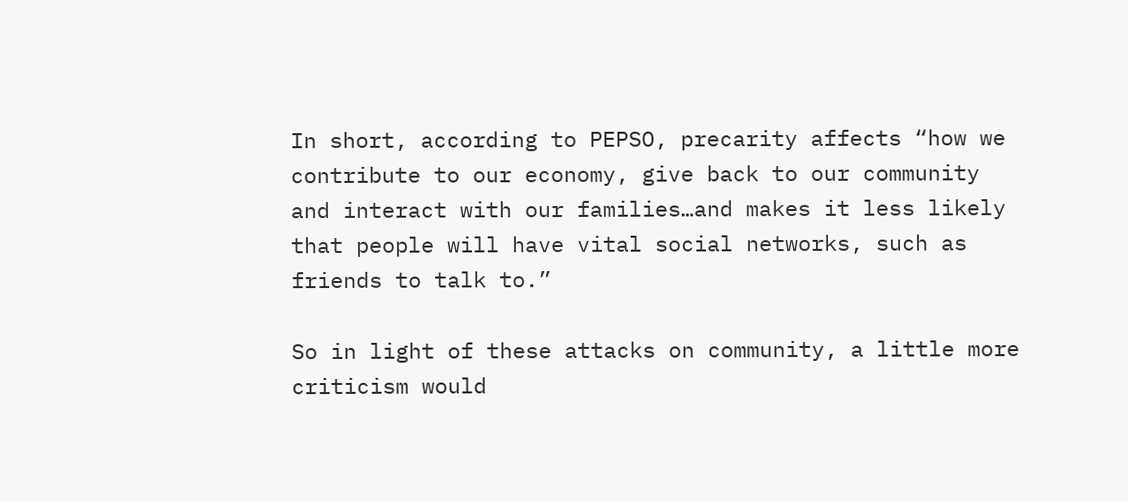In short, according to PEPSO, precarity affects “how we contribute to our economy, give back to our community and interact with our families…and makes it less likely that people will have vital social networks, such as friends to talk to.”

So in light of these attacks on community, a little more criticism would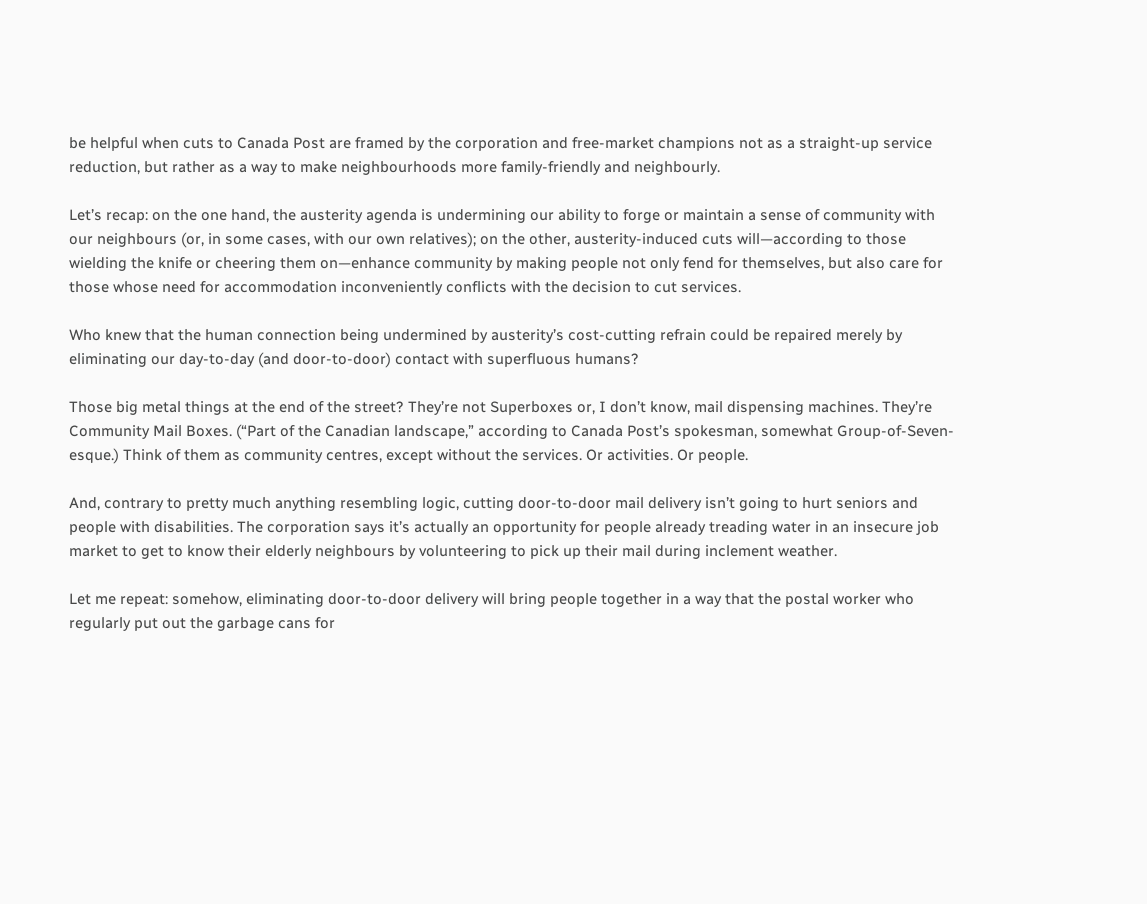be helpful when cuts to Canada Post are framed by the corporation and free-market champions not as a straight-up service reduction, but rather as a way to make neighbourhoods more family-friendly and neighbourly.

Let’s recap: on the one hand, the austerity agenda is undermining our ability to forge or maintain a sense of community with our neighbours (or, in some cases, with our own relatives); on the other, austerity-induced cuts will—according to those wielding the knife or cheering them on—enhance community by making people not only fend for themselves, but also care for those whose need for accommodation inconveniently conflicts with the decision to cut services.

Who knew that the human connection being undermined by austerity’s cost-cutting refrain could be repaired merely by eliminating our day-to-day (and door-to-door) contact with superfluous humans?

Those big metal things at the end of the street? They’re not Superboxes or, I don’t know, mail dispensing machines. They’re Community Mail Boxes. (“Part of the Canadian landscape,” according to Canada Post’s spokesman, somewhat Group-of-Seven-esque.) Think of them as community centres, except without the services. Or activities. Or people.

And, contrary to pretty much anything resembling logic, cutting door-to-door mail delivery isn’t going to hurt seniors and people with disabilities. The corporation says it’s actually an opportunity for people already treading water in an insecure job market to get to know their elderly neighbours by volunteering to pick up their mail during inclement weather.

Let me repeat: somehow, eliminating door-to-door delivery will bring people together in a way that the postal worker who regularly put out the garbage cans for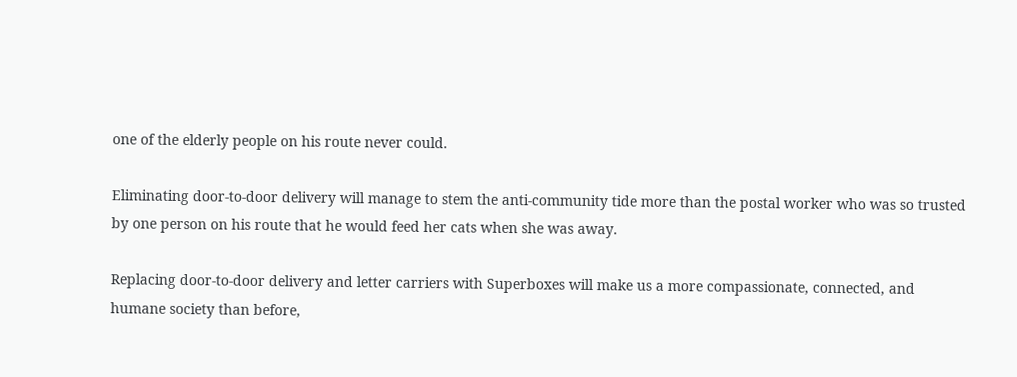one of the elderly people on his route never could.

Eliminating door-to-door delivery will manage to stem the anti-community tide more than the postal worker who was so trusted by one person on his route that he would feed her cats when she was away.

Replacing door-to-door delivery and letter carriers with Superboxes will make us a more compassionate, connected, and humane society than before,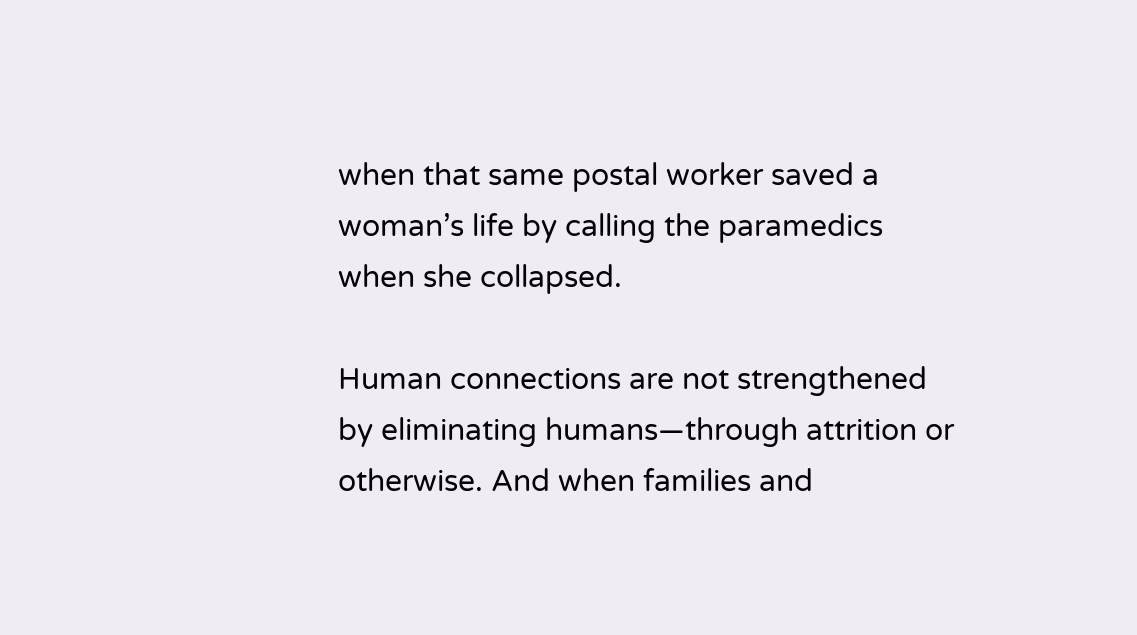when that same postal worker saved a woman’s life by calling the paramedics when she collapsed.

Human connections are not strengthened by eliminating humans—through attrition or otherwise. And when families and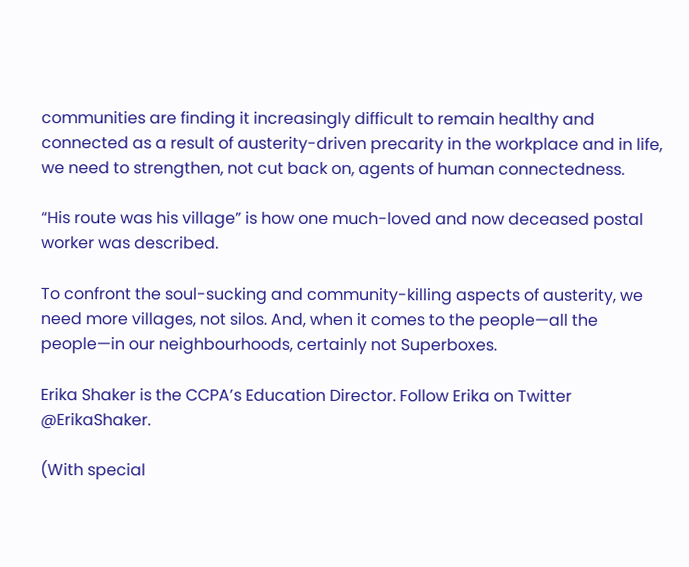communities are finding it increasingly difficult to remain healthy and connected as a result of austerity-driven precarity in the workplace and in life, we need to strengthen, not cut back on, agents of human connectedness.

“His route was his village” is how one much-loved and now deceased postal worker was described.

To confront the soul-sucking and community-killing aspects of austerity, we need more villages, not silos. And, when it comes to the people—all the people—in our neighbourhoods, certainly not Superboxes.

Erika Shaker is the CCPA’s Education Director. Follow Erika on Twitter @ErikaShaker.

(With special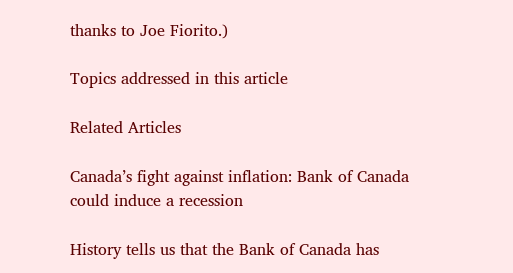thanks to Joe Fiorito.)

Topics addressed in this article

Related Articles

Canada’s fight against inflation: Bank of Canada could induce a recession

History tells us that the Bank of Canada has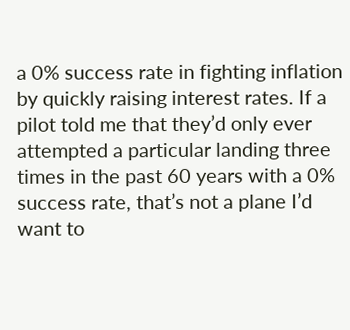a 0% success rate in fighting inflation by quickly raising interest rates. If a pilot told me that they’d only ever attempted a particular landing three times in the past 60 years with a 0% success rate, that’s not a plane I’d want to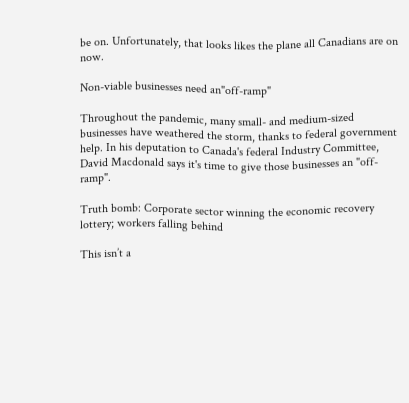be on. Unfortunately, that looks likes the plane all Canadians are on now.

Non-viable businesses need an"off-ramp"

Throughout the pandemic, many small- and medium-sized businesses have weathered the storm, thanks to federal government help. In his deputation to Canada's federal Industry Committee, David Macdonald says it's time to give those businesses an "off-ramp".

Truth bomb: Corporate sector winning the economic recovery lottery; workers falling behind

This isn’t a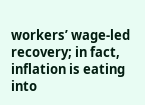workers’ wage-led recovery; in fact, inflation is eating into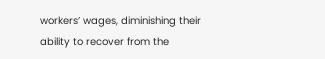workers’ wages, diminishing their ability to recover from the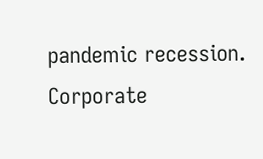pandemic recession. Corporate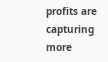profits are capturing more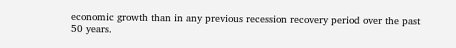economic growth than in any previous recession recovery period over the past 50 years.